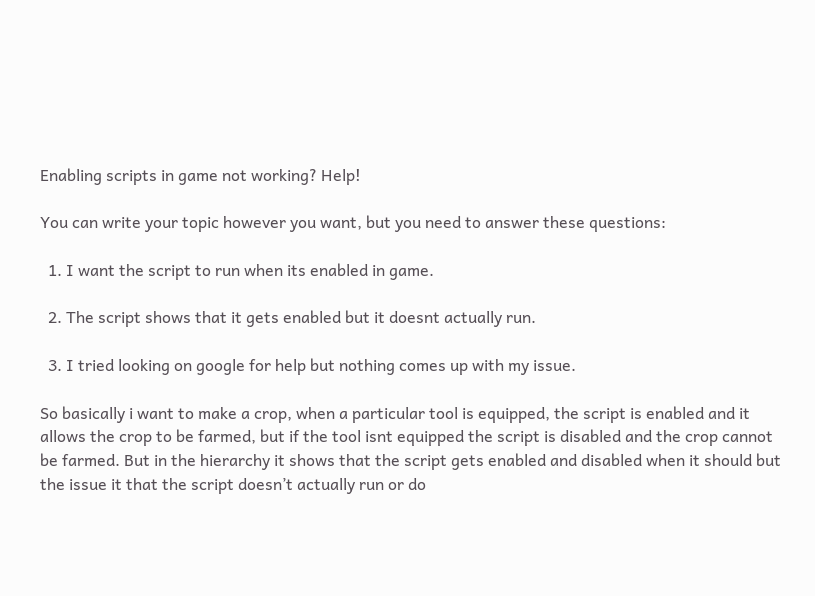Enabling scripts in game not working? Help!

You can write your topic however you want, but you need to answer these questions:

  1. I want the script to run when its enabled in game.

  2. The script shows that it gets enabled but it doesnt actually run.

  3. I tried looking on google for help but nothing comes up with my issue.

So basically i want to make a crop, when a particular tool is equipped, the script is enabled and it allows the crop to be farmed, but if the tool isnt equipped the script is disabled and the crop cannot be farmed. But in the hierarchy it shows that the script gets enabled and disabled when it should but the issue it that the script doesn’t actually run or do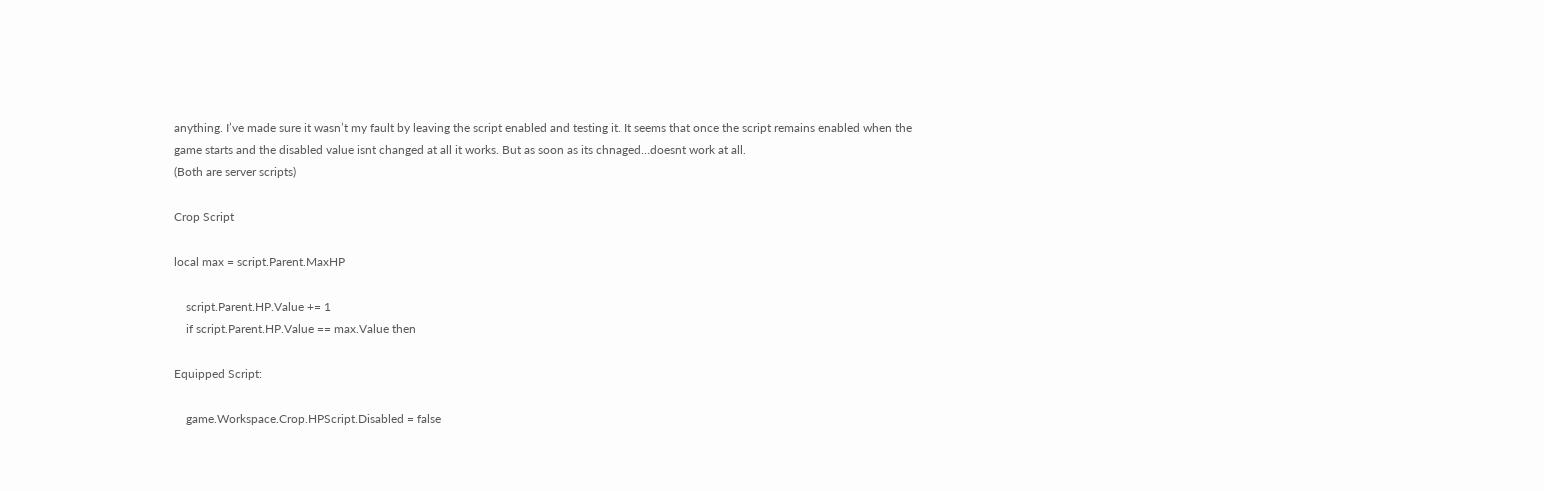anything. I’ve made sure it wasn’t my fault by leaving the script enabled and testing it. It seems that once the script remains enabled when the game starts and the disabled value isnt changed at all it works. But as soon as its chnaged…doesnt work at all.
(Both are server scripts)

Crop Script

local max = script.Parent.MaxHP

    script.Parent.HP.Value += 1
    if script.Parent.HP.Value == max.Value then

Equipped Script:

    game.Workspace.Crop.HPScript.Disabled = false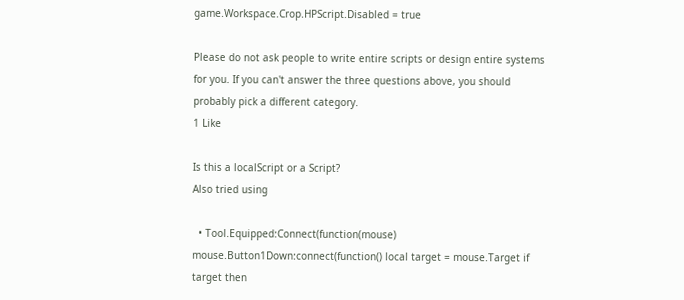game.Workspace.Crop.HPScript.Disabled = true

Please do not ask people to write entire scripts or design entire systems for you. If you can't answer the three questions above, you should probably pick a different category.
1 Like

Is this a localScript or a Script?
Also tried using

  • Tool.Equipped:Connect(function(mouse) mouse.Button1Down:connect(function() local target = mouse.Target if target then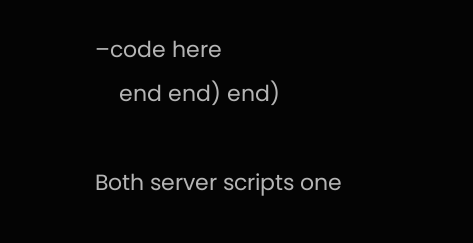–code here
    end end) end)

Both server scripts one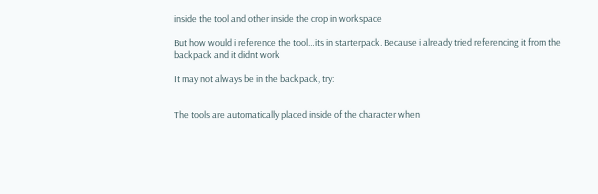inside the tool and other inside the crop in workspace

But how would i reference the tool…its in starterpack. Because i already tried referencing it from the backpack and it didnt work

It may not always be in the backpack, try:


The tools are automatically placed inside of the character when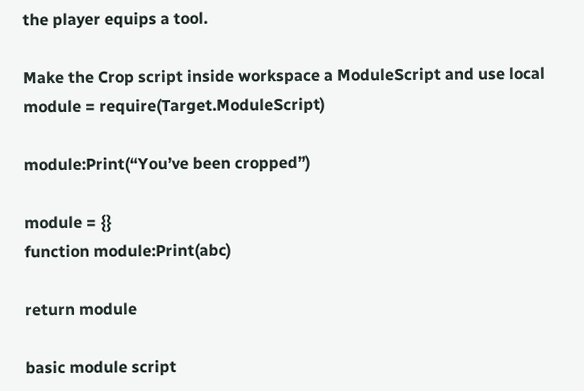the player equips a tool.

Make the Crop script inside workspace a ModuleScript and use local module = require(Target.ModuleScript)

module:Print(“You’ve been cropped”)

module = {}
function module:Print(abc)

return module

basic module script